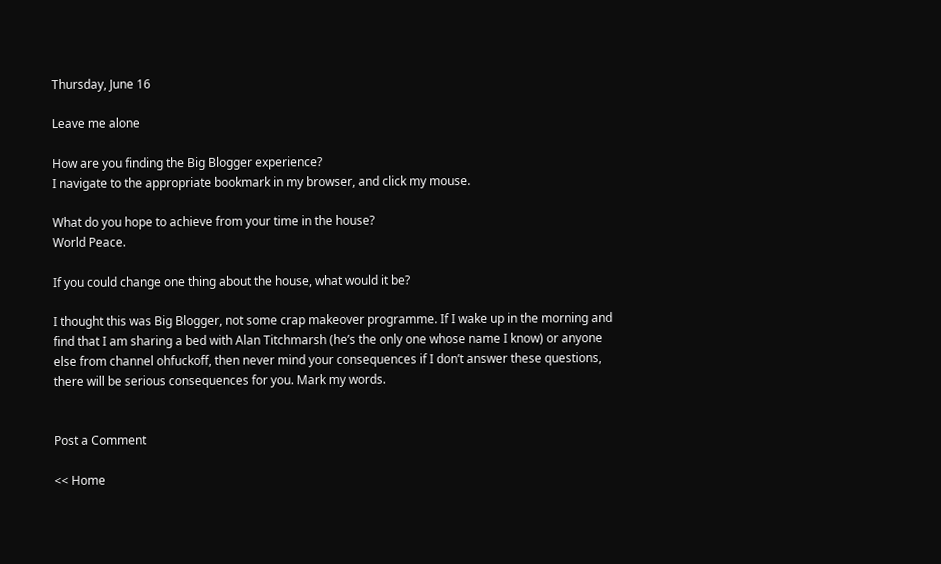Thursday, June 16

Leave me alone

How are you finding the Big Blogger experience?
I navigate to the appropriate bookmark in my browser, and click my mouse.

What do you hope to achieve from your time in the house?
World Peace.

If you could change one thing about the house, what would it be?

I thought this was Big Blogger, not some crap makeover programme. If I wake up in the morning and find that I am sharing a bed with Alan Titchmarsh (he’s the only one whose name I know) or anyone else from channel ohfuckoff, then never mind your consequences if I don’t answer these questions, there will be serious consequences for you. Mark my words.


Post a Comment

<< Home